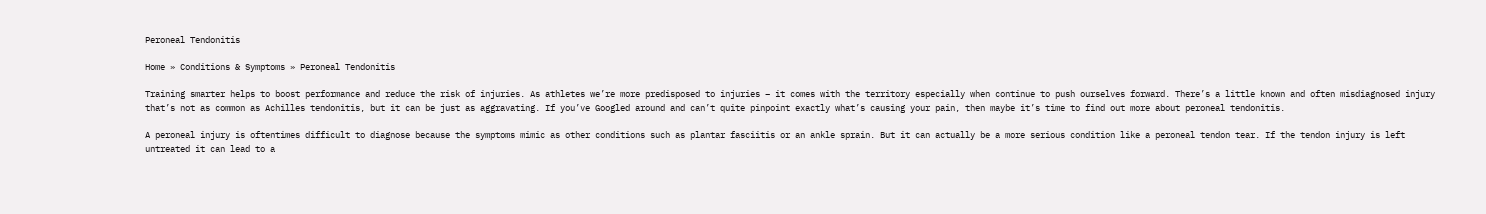Peroneal Tendonitis

Home » Conditions & Symptoms » Peroneal Tendonitis

Training smarter helps to boost performance and reduce the risk of injuries. As athletes we’re more predisposed to injuries – it comes with the territory especially when continue to push ourselves forward. There’s a little known and often misdiagnosed injury that’s not as common as Achilles tendonitis, but it can be just as aggravating. If you’ve Googled around and can’t quite pinpoint exactly what’s causing your pain, then maybe it’s time to find out more about peroneal tendonitis.

A peroneal injury is oftentimes difficult to diagnose because the symptoms mimic as other conditions such as plantar fasciitis or an ankle sprain. But it can actually be a more serious condition like a peroneal tendon tear. If the tendon injury is left untreated it can lead to a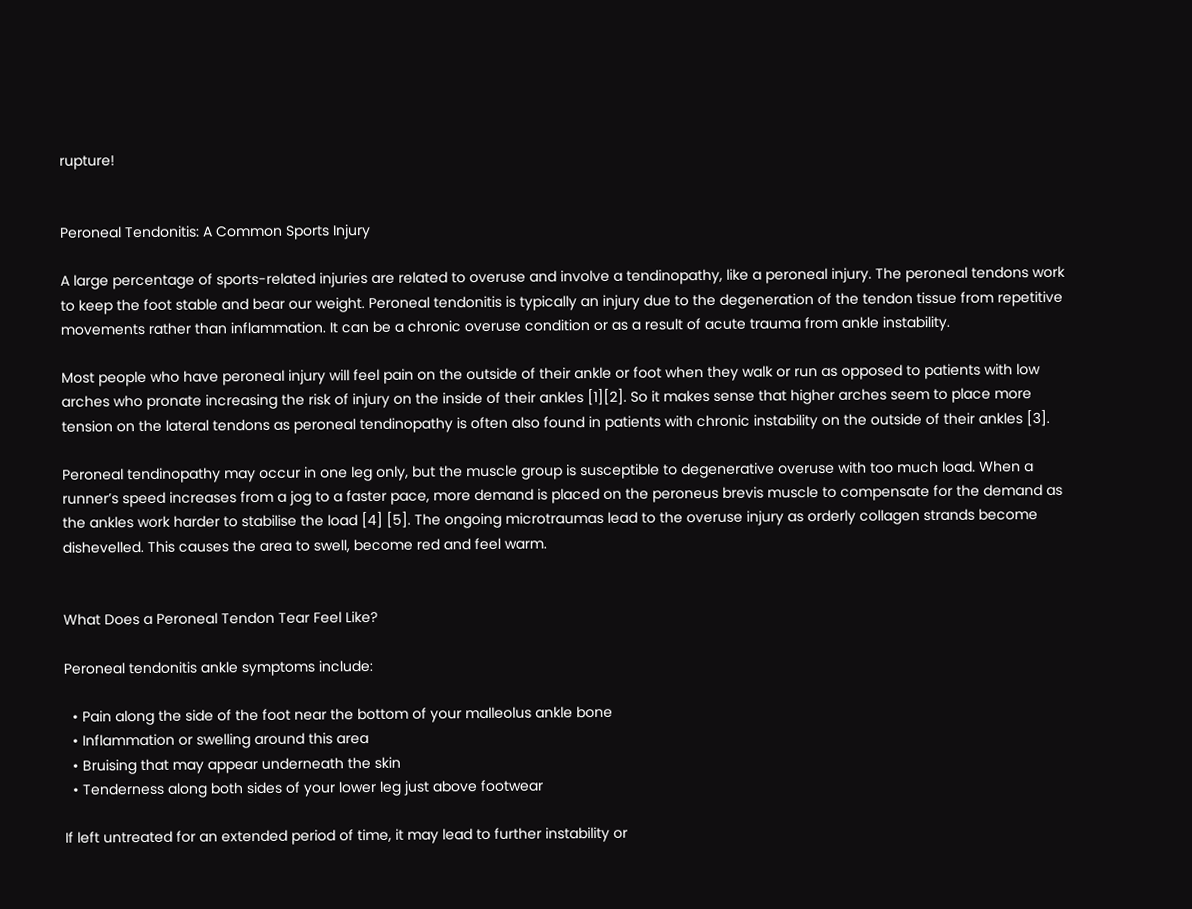rupture!


Peroneal Tendonitis: A Common Sports Injury

A large percentage of sports-related injuries are related to overuse and involve a tendinopathy, like a peroneal injury. The peroneal tendons work to keep the foot stable and bear our weight. Peroneal tendonitis is typically an injury due to the degeneration of the tendon tissue from repetitive movements rather than inflammation. It can be a chronic overuse condition or as a result of acute trauma from ankle instability.

Most people who have peroneal injury will feel pain on the outside of their ankle or foot when they walk or run as opposed to patients with low arches who pronate increasing the risk of injury on the inside of their ankles [1][2]. So it makes sense that higher arches seem to place more tension on the lateral tendons as peroneal tendinopathy is often also found in patients with chronic instability on the outside of their ankles [3].

Peroneal tendinopathy may occur in one leg only, but the muscle group is susceptible to degenerative overuse with too much load. When a runner’s speed increases from a jog to a faster pace, more demand is placed on the peroneus brevis muscle to compensate for the demand as the ankles work harder to stabilise the load [4] [5]. The ongoing microtraumas lead to the overuse injury as orderly collagen strands become dishevelled. This causes the area to swell, become red and feel warm.


What Does a Peroneal Tendon Tear Feel Like?

Peroneal tendonitis ankle symptoms include:

  • Pain along the side of the foot near the bottom of your malleolus ankle bone
  • Inflammation or swelling around this area
  • Bruising that may appear underneath the skin
  • Tenderness along both sides of your lower leg just above footwear

If left untreated for an extended period of time, it may lead to further instability or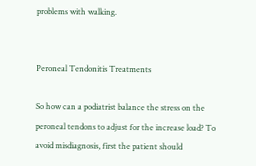problems with walking.


Peroneal Tendonitis Treatments

So how can a podiatrist balance the stress on the peroneal tendons to adjust for the increase load? To avoid misdiagnosis, first the patient should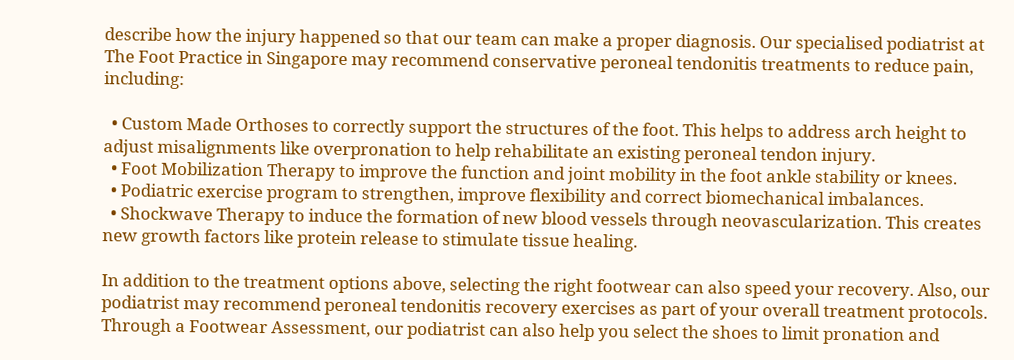describe how the injury happened so that our team can make a proper diagnosis. Our specialised podiatrist at The Foot Practice in Singapore may recommend conservative peroneal tendonitis treatments to reduce pain, including:

  • Custom Made Orthoses to correctly support the structures of the foot. This helps to address arch height to adjust misalignments like overpronation to help rehabilitate an existing peroneal tendon injury.
  • Foot Mobilization Therapy to improve the function and joint mobility in the foot ankle stability or knees.
  • Podiatric exercise program to strengthen, improve flexibility and correct biomechanical imbalances.
  • Shockwave Therapy to induce the formation of new blood vessels through neovascularization. This creates new growth factors like protein release to stimulate tissue healing.

In addition to the treatment options above, selecting the right footwear can also speed your recovery. Also, our podiatrist may recommend peroneal tendonitis recovery exercises as part of your overall treatment protocols. Through a Footwear Assessment, our podiatrist can also help you select the shoes to limit pronation and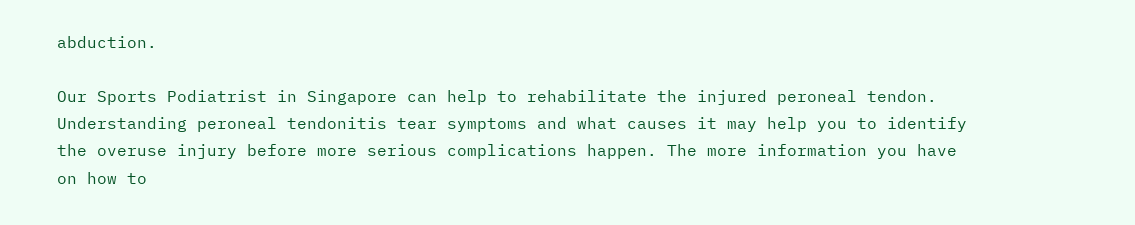abduction.

Our Sports Podiatrist in Singapore can help to rehabilitate the injured peroneal tendon. Understanding peroneal tendonitis tear symptoms and what causes it may help you to identify the overuse injury before more serious complications happen. The more information you have on how to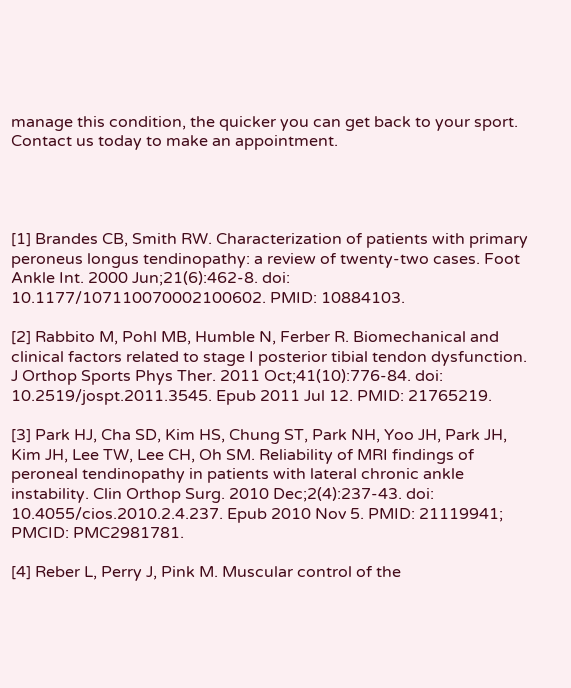manage this condition, the quicker you can get back to your sport. Contact us today to make an appointment.




[1] Brandes CB, Smith RW. Characterization of patients with primary peroneus longus tendinopathy: a review of twenty-two cases. Foot Ankle Int. 2000 Jun;21(6):462-8. doi: 10.1177/107110070002100602. PMID: 10884103.

[2] Rabbito M, Pohl MB, Humble N, Ferber R. Biomechanical and clinical factors related to stage I posterior tibial tendon dysfunction. J Orthop Sports Phys Ther. 2011 Oct;41(10):776-84. doi: 10.2519/jospt.2011.3545. Epub 2011 Jul 12. PMID: 21765219.

[3] Park HJ, Cha SD, Kim HS, Chung ST, Park NH, Yoo JH, Park JH, Kim JH, Lee TW, Lee CH, Oh SM. Reliability of MRI findings of peroneal tendinopathy in patients with lateral chronic ankle instability. Clin Orthop Surg. 2010 Dec;2(4):237-43. doi: 10.4055/cios.2010.2.4.237. Epub 2010 Nov 5. PMID: 21119941; PMCID: PMC2981781.

[4] Reber L, Perry J, Pink M. Muscular control of the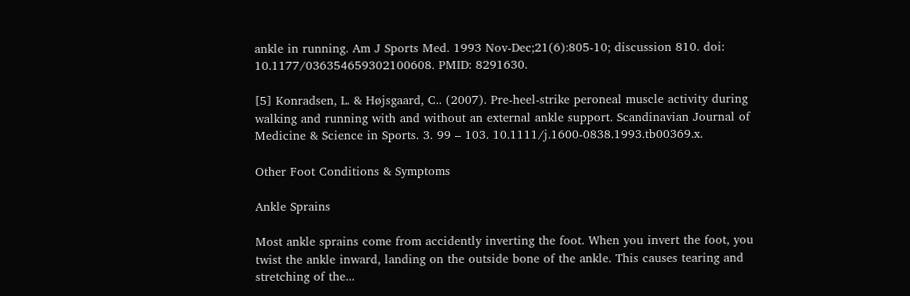ankle in running. Am J Sports Med. 1993 Nov-Dec;21(6):805-10; discussion 810. doi: 10.1177/036354659302100608. PMID: 8291630.

[5] Konradsen, L. & Højsgaard, C.. (2007). Pre‐heel‐strike peroneal muscle activity during walking and running with and without an external ankle support. Scandinavian Journal of Medicine & Science in Sports. 3. 99 – 103. 10.1111/j.1600-0838.1993.tb00369.x.

Other Foot Conditions & Symptoms

Ankle Sprains

Most ankle sprains come from accidently inverting the foot. When you invert the foot, you twist the ankle inward, landing on the outside bone of the ankle. This causes tearing and stretching of the...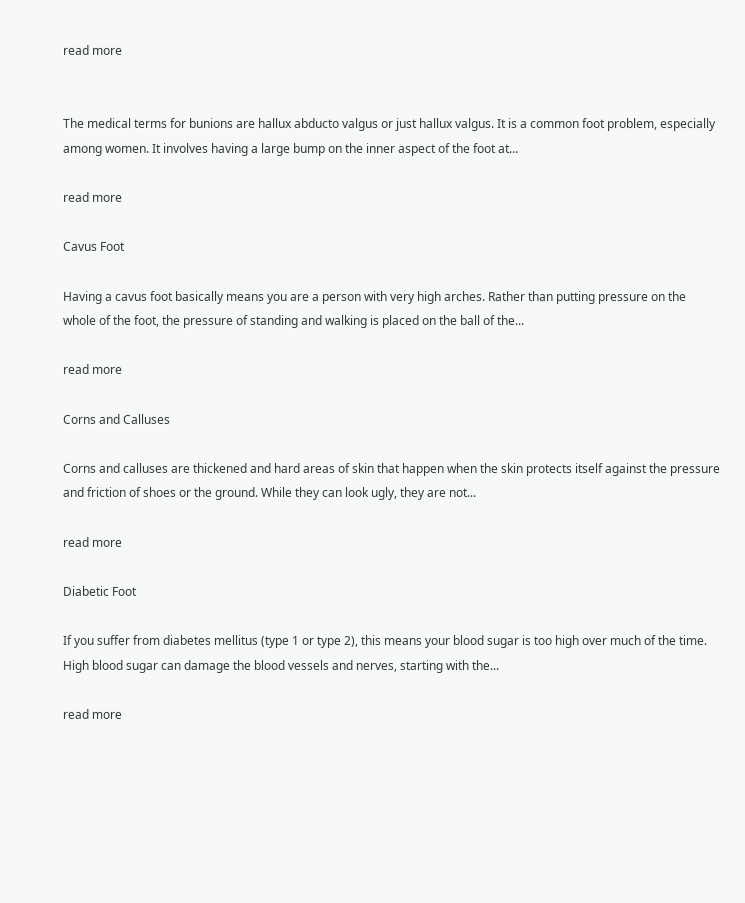read more


The medical terms for bunions are hallux abducto valgus or just hallux valgus. It is a common foot problem, especially among women. It involves having a large bump on the inner aspect of the foot at...

read more

Cavus Foot

Having a cavus foot basically means you are a person with very high arches. Rather than putting pressure on the whole of the foot, the pressure of standing and walking is placed on the ball of the...

read more

Corns and Calluses

Corns and calluses are thickened and hard areas of skin that happen when the skin protects itself against the pressure and friction of shoes or the ground. While they can look ugly, they are not...

read more

Diabetic Foot

If you suffer from diabetes mellitus (type 1 or type 2), this means your blood sugar is too high over much of the time. High blood sugar can damage the blood vessels and nerves, starting with the...

read more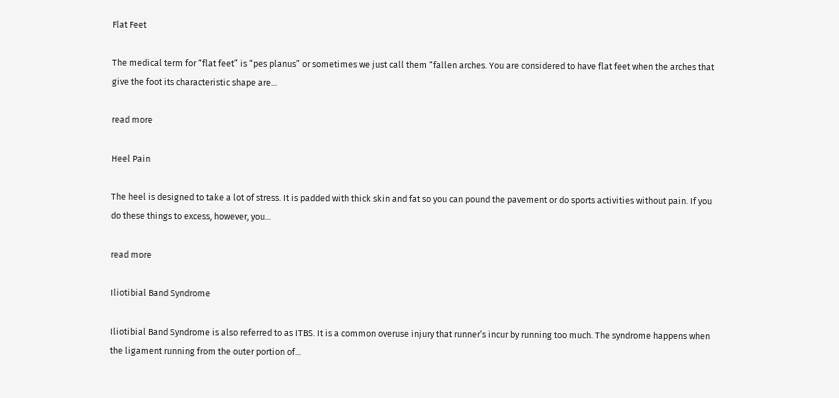Flat Feet

The medical term for “flat feet” is “pes planus” or sometimes we just call them “fallen arches. You are considered to have flat feet when the arches that give the foot its characteristic shape are...

read more

Heel Pain

The heel is designed to take a lot of stress. It is padded with thick skin and fat so you can pound the pavement or do sports activities without pain. If you do these things to excess, however, you...

read more

Iliotibial Band Syndrome

Iliotibial Band Syndrome is also referred to as ITBS. It is a common overuse injury that runner’s incur by running too much. The syndrome happens when the ligament running from the outer portion of...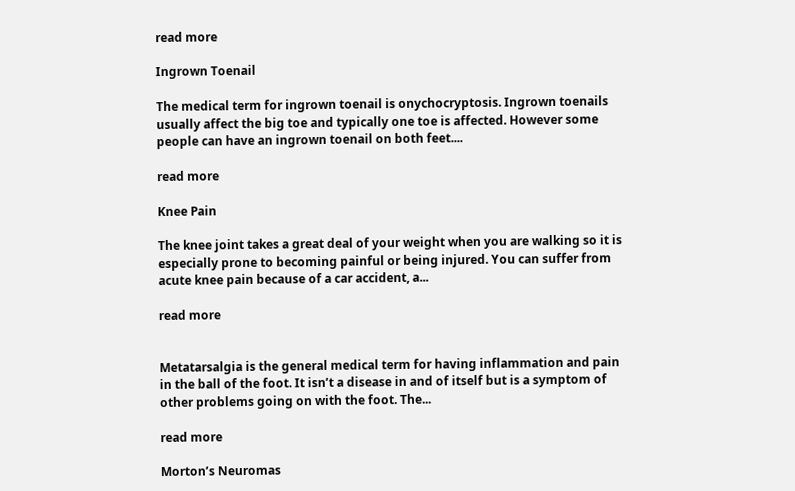read more

Ingrown Toenail

The medical term for ingrown toenail is onychocryptosis. Ingrown toenails usually affect the big toe and typically one toe is affected. However some people can have an ingrown toenail on both feet....

read more

Knee Pain

The knee joint takes a great deal of your weight when you are walking so it is especially prone to becoming painful or being injured. You can suffer from acute knee pain because of a car accident, a...

read more


Metatarsalgia is the general medical term for having inflammation and pain in the ball of the foot. It isn’t a disease in and of itself but is a symptom of other problems going on with the foot. The...

read more

Morton’s Neuromas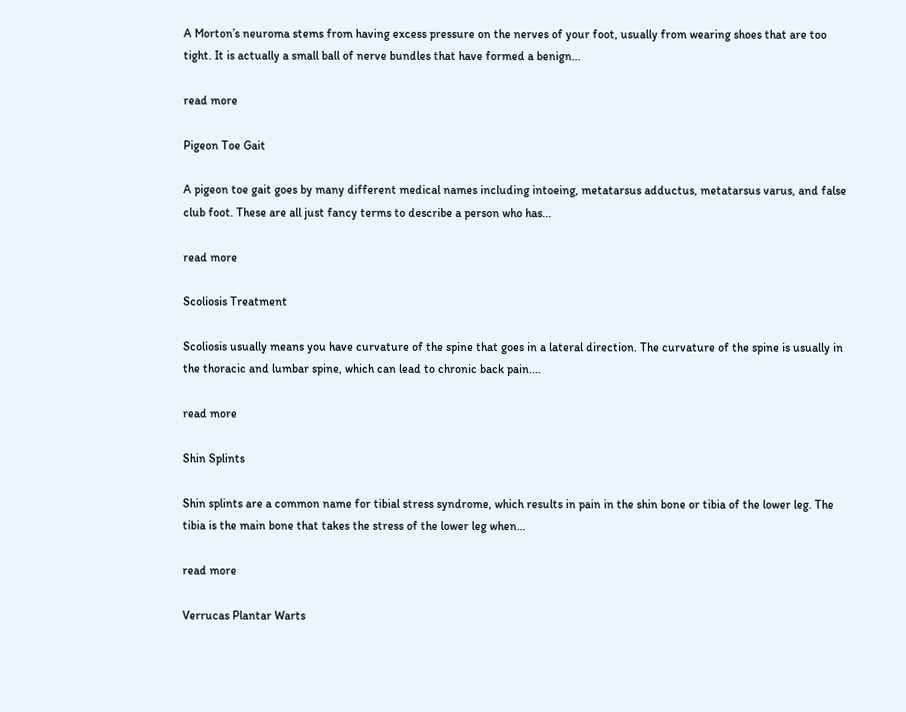A Morton’s neuroma stems from having excess pressure on the nerves of your foot, usually from wearing shoes that are too tight. It is actually a small ball of nerve bundles that have formed a benign...

read more

Pigeon Toe Gait

A pigeon toe gait goes by many different medical names including intoeing, metatarsus adductus, metatarsus varus, and false club foot. These are all just fancy terms to describe a person who has...

read more

Scoliosis Treatment

Scoliosis usually means you have curvature of the spine that goes in a lateral direction. The curvature of the spine is usually in the thoracic and lumbar spine, which can lead to chronic back pain....

read more

Shin Splints

Shin splints are a common name for tibial stress syndrome, which results in pain in the shin bone or tibia of the lower leg. The tibia is the main bone that takes the stress of the lower leg when...

read more

Verrucas Plantar Warts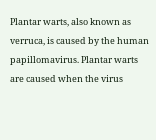Plantar warts, also known as verruca, is caused by the human papillomavirus. Plantar warts are caused when the virus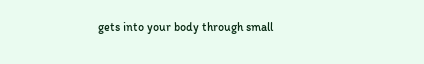gets into your body through small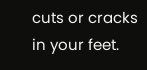cuts or cracks in your feet.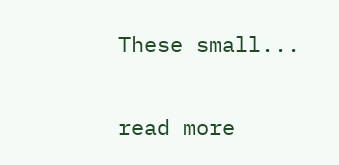These small...

read more